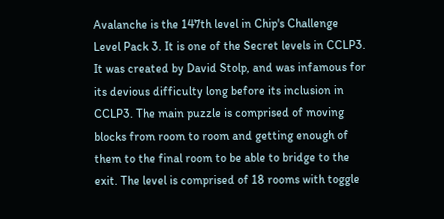Avalanche is the 147th level in Chip's Challenge Level Pack 3. It is one of the Secret levels in CCLP3. It was created by David Stolp, and was infamous for its devious difficulty long before its inclusion in CCLP3. The main puzzle is comprised of moving blocks from room to room and getting enough of them to the final room to be able to bridge to the exit. The level is comprised of 18 rooms with toggle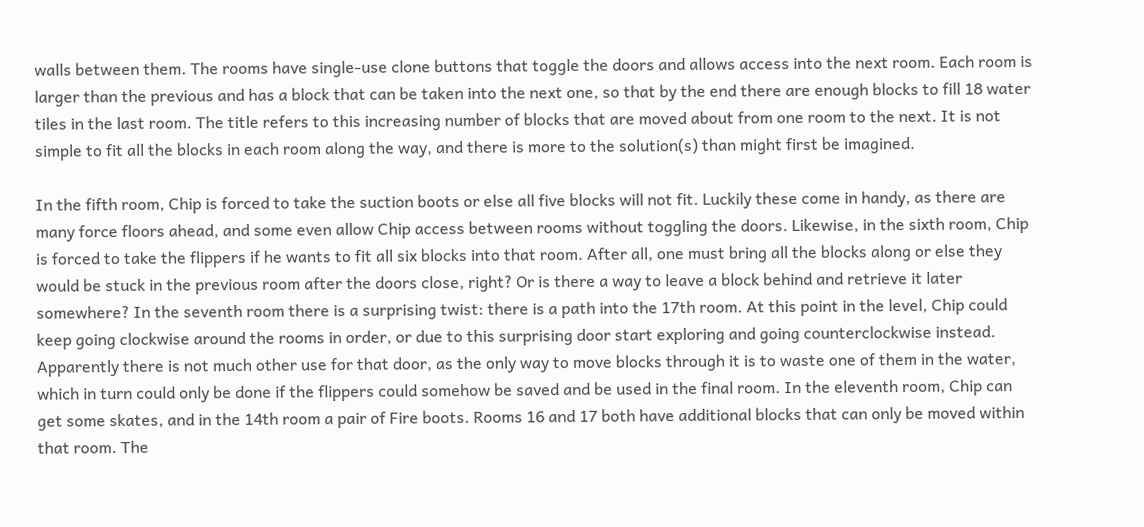walls between them. The rooms have single-use clone buttons that toggle the doors and allows access into the next room. Each room is larger than the previous and has a block that can be taken into the next one, so that by the end there are enough blocks to fill 18 water tiles in the last room. The title refers to this increasing number of blocks that are moved about from one room to the next. It is not simple to fit all the blocks in each room along the way, and there is more to the solution(s) than might first be imagined.

In the fifth room, Chip is forced to take the suction boots or else all five blocks will not fit. Luckily these come in handy, as there are many force floors ahead, and some even allow Chip access between rooms without toggling the doors. Likewise, in the sixth room, Chip is forced to take the flippers if he wants to fit all six blocks into that room. After all, one must bring all the blocks along or else they would be stuck in the previous room after the doors close, right? Or is there a way to leave a block behind and retrieve it later somewhere? In the seventh room there is a surprising twist: there is a path into the 17th room. At this point in the level, Chip could keep going clockwise around the rooms in order, or due to this surprising door start exploring and going counterclockwise instead. Apparently there is not much other use for that door, as the only way to move blocks through it is to waste one of them in the water, which in turn could only be done if the flippers could somehow be saved and be used in the final room. In the eleventh room, Chip can get some skates, and in the 14th room a pair of Fire boots. Rooms 16 and 17 both have additional blocks that can only be moved within that room. The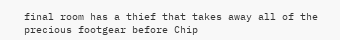final room has a thief that takes away all of the precious footgear before Chip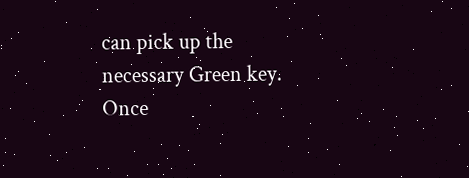can pick up the necessary Green key. Once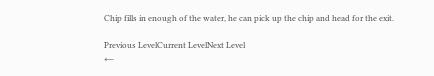Chip fills in enough of the water, he can pick up the chip and head for the exit.

Previous LevelCurrent LevelNext Level
←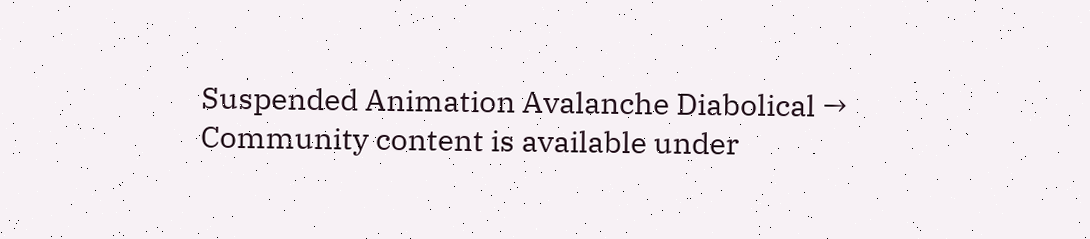Suspended Animation Avalanche Diabolical →
Community content is available under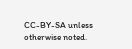CC-BY-SA unless otherwise noted.